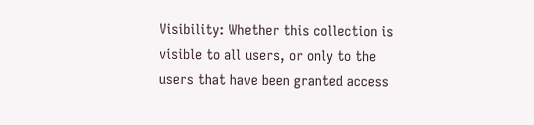Visibility: Whether this collection is visible to all users, or only to the users that have been granted access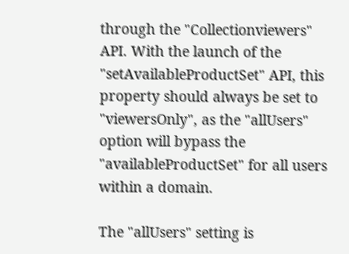through the "Collectionviewers" API. With the launch of the "setAvailableProductSet" API, this property should always be set to "viewersOnly", as the "allUsers" option will bypass the "availableProductSet" for all users within a domain.

The "allUsers" setting is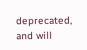deprecated, and will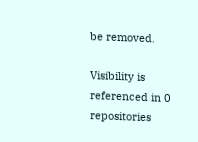be removed.

Visibility is referenced in 0 repositories